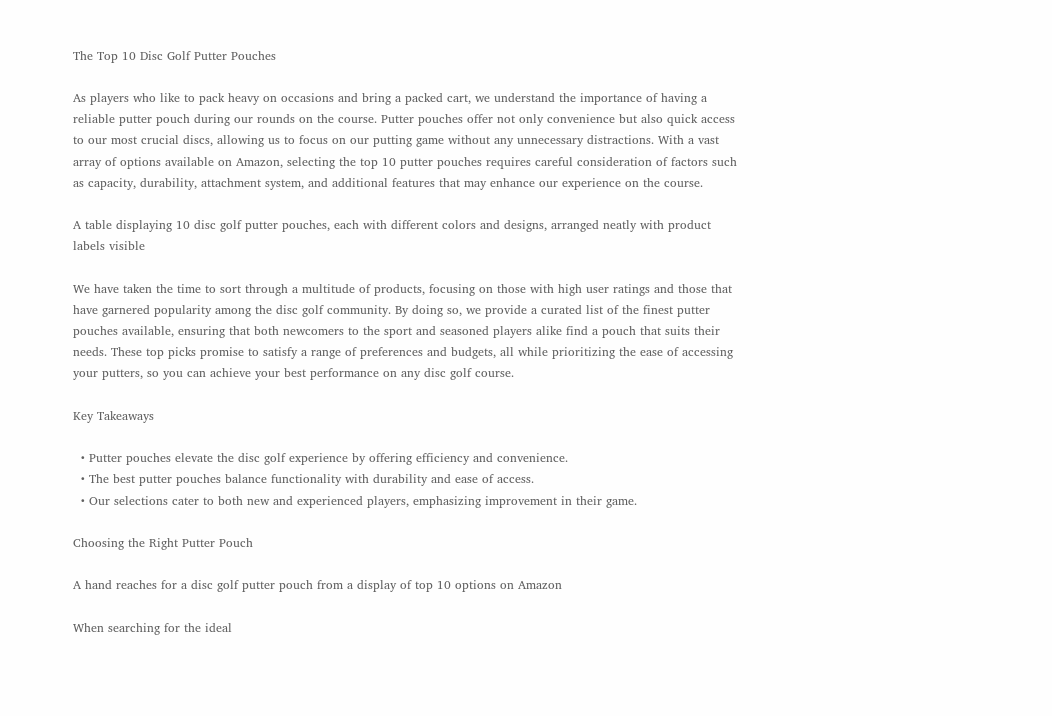The Top 10 Disc Golf Putter Pouches

As players who like to pack heavy on occasions and bring a packed cart, we understand the importance of having a reliable putter pouch during our rounds on the course. Putter pouches offer not only convenience but also quick access to our most crucial discs, allowing us to focus on our putting game without any unnecessary distractions. With a vast array of options available on Amazon, selecting the top 10 putter pouches requires careful consideration of factors such as capacity, durability, attachment system, and additional features that may enhance our experience on the course.

A table displaying 10 disc golf putter pouches, each with different colors and designs, arranged neatly with product labels visible

We have taken the time to sort through a multitude of products, focusing on those with high user ratings and those that have garnered popularity among the disc golf community. By doing so, we provide a curated list of the finest putter pouches available, ensuring that both newcomers to the sport and seasoned players alike find a pouch that suits their needs. These top picks promise to satisfy a range of preferences and budgets, all while prioritizing the ease of accessing your putters, so you can achieve your best performance on any disc golf course.

Key Takeaways

  • Putter pouches elevate the disc golf experience by offering efficiency and convenience.
  • The best putter pouches balance functionality with durability and ease of access.
  • Our selections cater to both new and experienced players, emphasizing improvement in their game.

Choosing the Right Putter Pouch

A hand reaches for a disc golf putter pouch from a display of top 10 options on Amazon

When searching for the ideal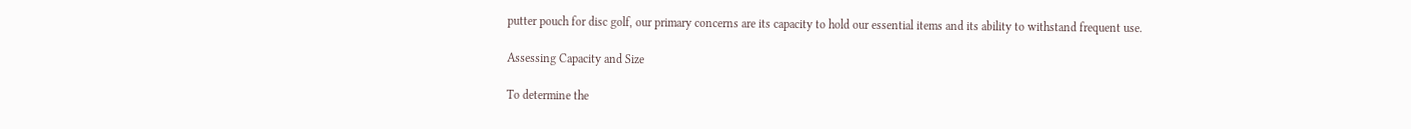putter pouch for disc golf, our primary concerns are its capacity to hold our essential items and its ability to withstand frequent use.

Assessing Capacity and Size

To determine the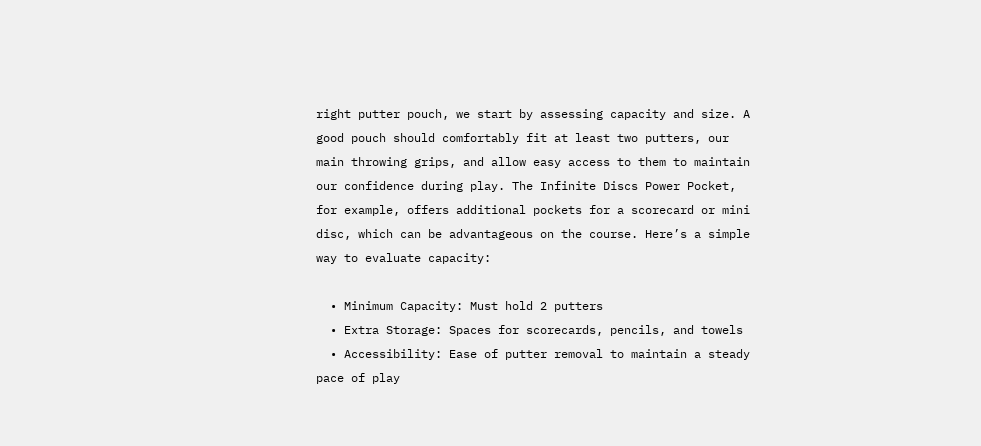right putter pouch, we start by assessing capacity and size. A good pouch should comfortably fit at least two putters, our main throwing grips, and allow easy access to them to maintain our confidence during play. The Infinite Discs Power Pocket, for example, offers additional pockets for a scorecard or mini disc, which can be advantageous on the course. Here’s a simple way to evaluate capacity:

  • Minimum Capacity: Must hold 2 putters
  • Extra Storage: Spaces for scorecards, pencils, and towels
  • Accessibility: Ease of putter removal to maintain a steady pace of play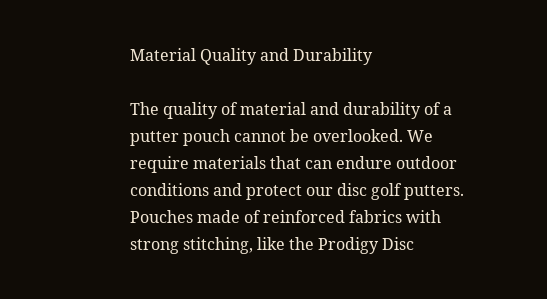Material Quality and Durability

The quality of material and durability of a putter pouch cannot be overlooked. We require materials that can endure outdoor conditions and protect our disc golf putters. Pouches made of reinforced fabrics with strong stitching, like the Prodigy Disc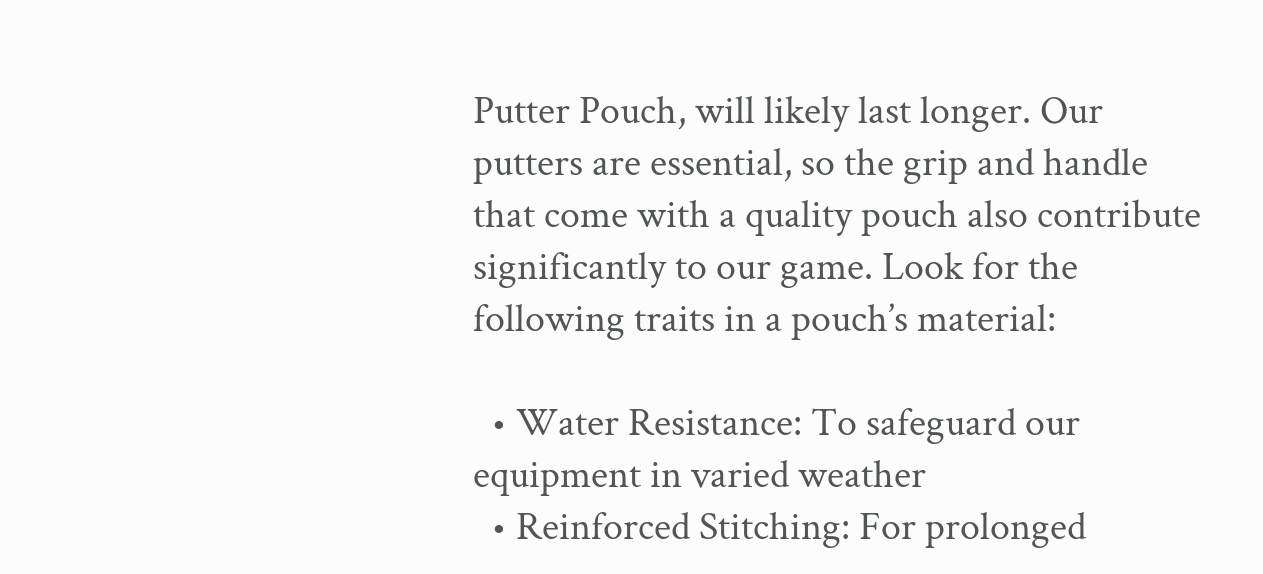Putter Pouch, will likely last longer. Our putters are essential, so the grip and handle that come with a quality pouch also contribute significantly to our game. Look for the following traits in a pouch’s material:

  • Water Resistance: To safeguard our equipment in varied weather
  • Reinforced Stitching: For prolonged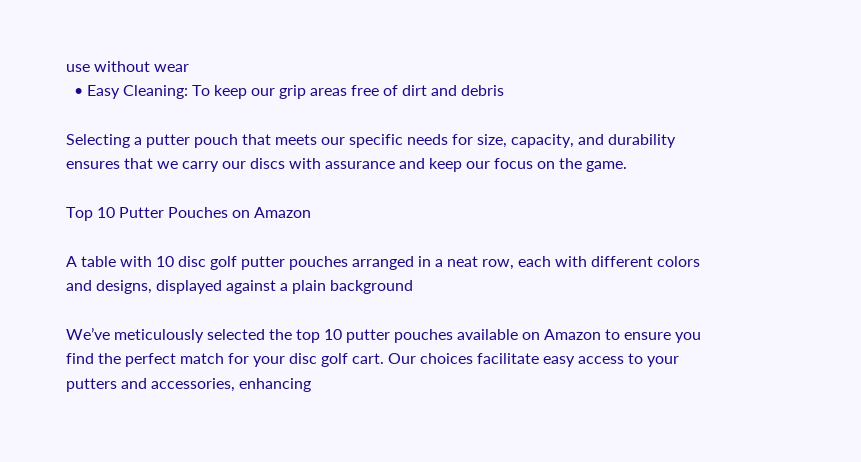use without wear
  • Easy Cleaning: To keep our grip areas free of dirt and debris

Selecting a putter pouch that meets our specific needs for size, capacity, and durability ensures that we carry our discs with assurance and keep our focus on the game.

Top 10 Putter Pouches on Amazon

A table with 10 disc golf putter pouches arranged in a neat row, each with different colors and designs, displayed against a plain background

We’ve meticulously selected the top 10 putter pouches available on Amazon to ensure you find the perfect match for your disc golf cart. Our choices facilitate easy access to your putters and accessories, enhancing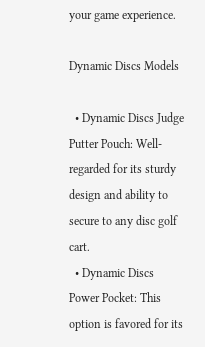your game experience.

Dynamic Discs Models

  • Dynamic Discs Judge Putter Pouch: Well-regarded for its sturdy design and ability to secure to any disc golf cart.
  • Dynamic Discs Power Pocket: This option is favored for its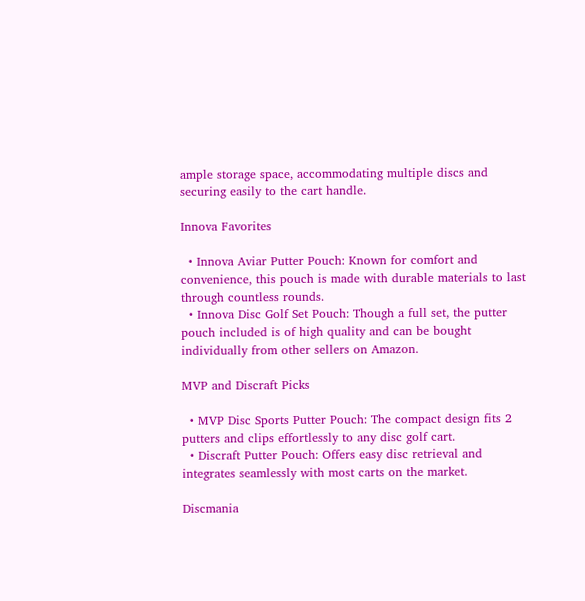ample storage space, accommodating multiple discs and securing easily to the cart handle.

Innova Favorites

  • Innova Aviar Putter Pouch: Known for comfort and convenience, this pouch is made with durable materials to last through countless rounds.
  • Innova Disc Golf Set Pouch: Though a full set, the putter pouch included is of high quality and can be bought individually from other sellers on Amazon.

MVP and Discraft Picks

  • MVP Disc Sports Putter Pouch: The compact design fits 2 putters and clips effortlessly to any disc golf cart.
  • Discraft Putter Pouch: Offers easy disc retrieval and integrates seamlessly with most carts on the market.

Discmania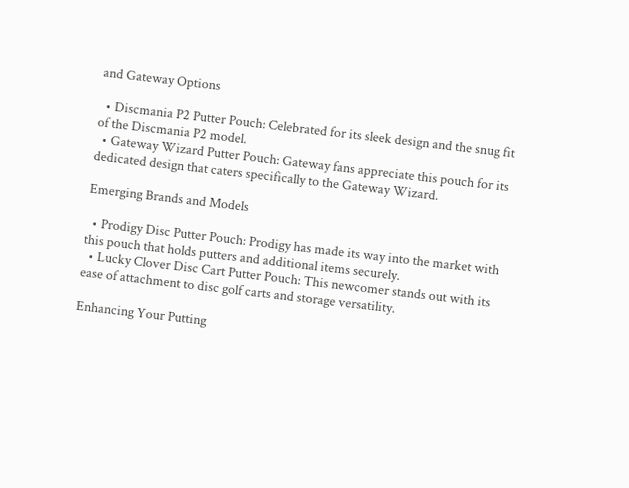and Gateway Options

  • Discmania P2 Putter Pouch: Celebrated for its sleek design and the snug fit of the Discmania P2 model.
  • Gateway Wizard Putter Pouch: Gateway fans appreciate this pouch for its dedicated design that caters specifically to the Gateway Wizard.

Emerging Brands and Models

  • Prodigy Disc Putter Pouch: Prodigy has made its way into the market with this pouch that holds putters and additional items securely.
  • Lucky Clover Disc Cart Putter Pouch: This newcomer stands out with its ease of attachment to disc golf carts and storage versatility.

Enhancing Your Putting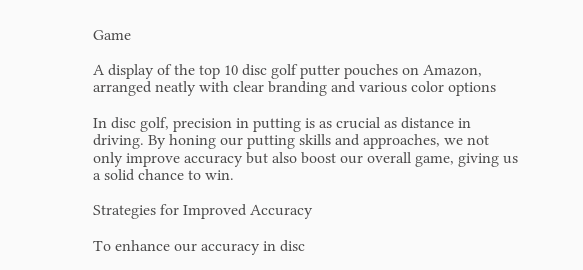Game

A display of the top 10 disc golf putter pouches on Amazon, arranged neatly with clear branding and various color options

In disc golf, precision in putting is as crucial as distance in driving. By honing our putting skills and approaches, we not only improve accuracy but also boost our overall game, giving us a solid chance to win.

Strategies for Improved Accuracy

To enhance our accuracy in disc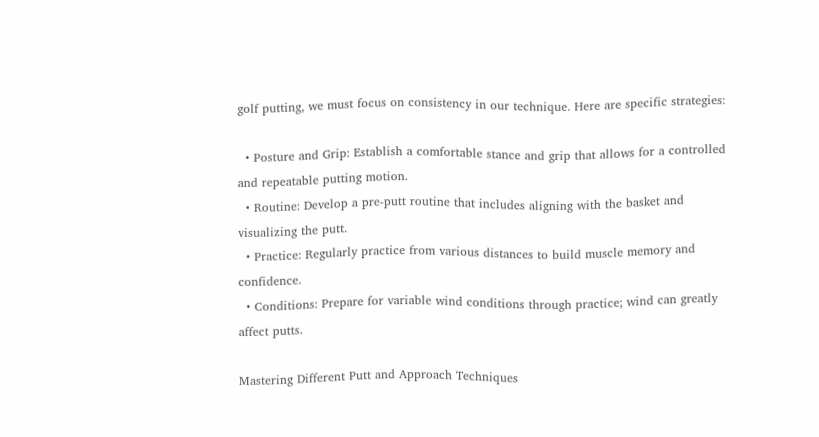golf putting, we must focus on consistency in our technique. Here are specific strategies:

  • Posture and Grip: Establish a comfortable stance and grip that allows for a controlled and repeatable putting motion.
  • Routine: Develop a pre-putt routine that includes aligning with the basket and visualizing the putt.
  • Practice: Regularly practice from various distances to build muscle memory and confidence.
  • Conditions: Prepare for variable wind conditions through practice; wind can greatly affect putts.

Mastering Different Putt and Approach Techniques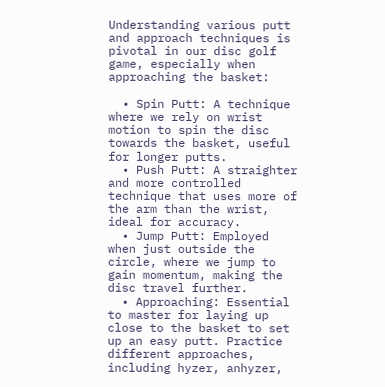Understanding various putt and approach techniques is pivotal in our disc golf game, especially when approaching the basket:

  • Spin Putt: A technique where we rely on wrist motion to spin the disc towards the basket, useful for longer putts.
  • Push Putt: A straighter and more controlled technique that uses more of the arm than the wrist, ideal for accuracy.
  • Jump Putt: Employed when just outside the circle, where we jump to gain momentum, making the disc travel further.
  • Approaching: Essential to master for laying up close to the basket to set up an easy putt. Practice different approaches, including hyzer, anhyzer,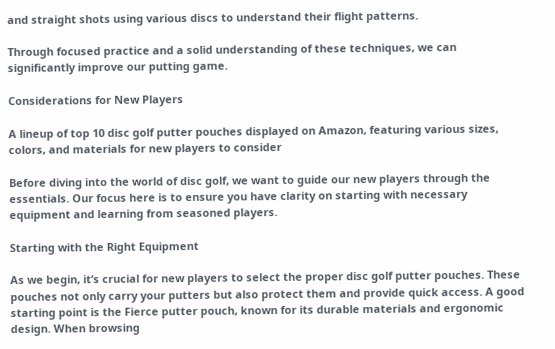and straight shots using various discs to understand their flight patterns.

Through focused practice and a solid understanding of these techniques, we can significantly improve our putting game.

Considerations for New Players

A lineup of top 10 disc golf putter pouches displayed on Amazon, featuring various sizes, colors, and materials for new players to consider

Before diving into the world of disc golf, we want to guide our new players through the essentials. Our focus here is to ensure you have clarity on starting with necessary equipment and learning from seasoned players.

Starting with the Right Equipment

As we begin, it’s crucial for new players to select the proper disc golf putter pouches. These pouches not only carry your putters but also protect them and provide quick access. A good starting point is the Fierce putter pouch, known for its durable materials and ergonomic design. When browsing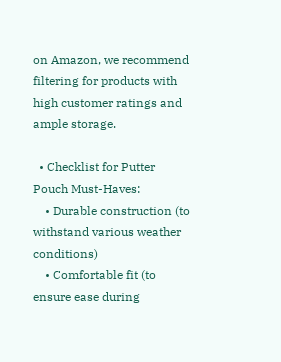on Amazon, we recommend filtering for products with high customer ratings and ample storage.

  • Checklist for Putter Pouch Must-Haves:
    • Durable construction (to withstand various weather conditions)
    • Comfortable fit (to ensure ease during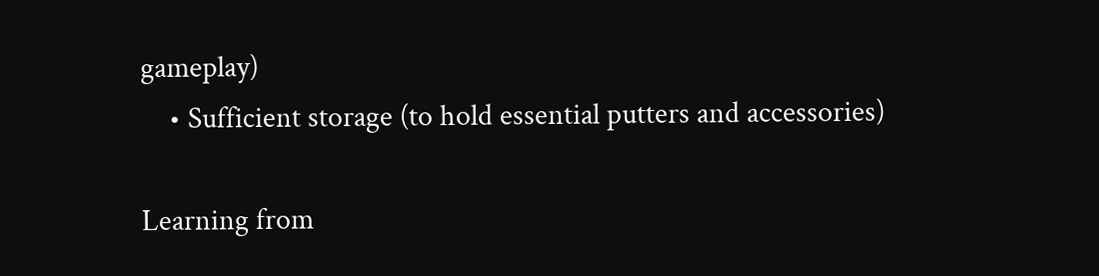gameplay)
    • Sufficient storage (to hold essential putters and accessories)

Learning from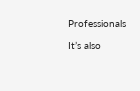Professionals

It’s also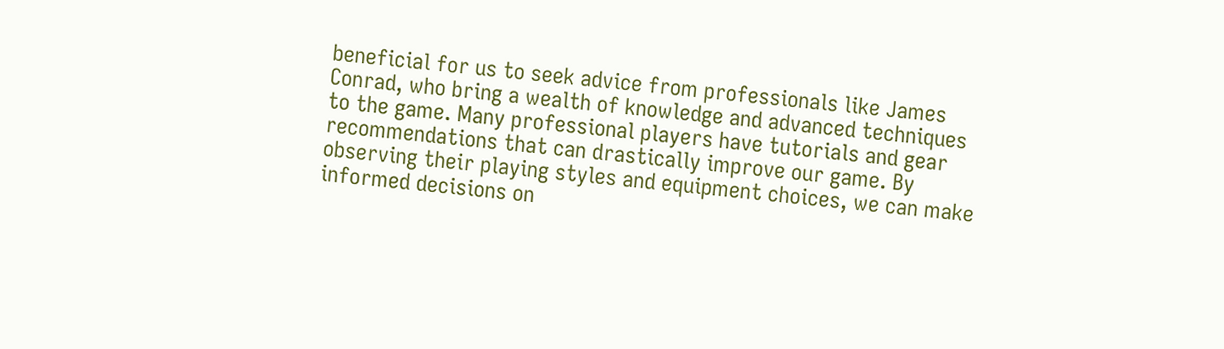beneficial for us to seek advice from professionals like James Conrad, who bring a wealth of knowledge and advanced techniques to the game. Many professional players have tutorials and gear recommendations that can drastically improve our game. By observing their playing styles and equipment choices, we can make informed decisions on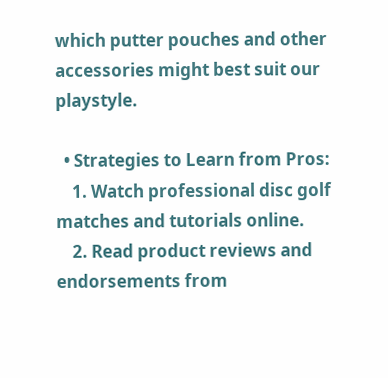which putter pouches and other accessories might best suit our playstyle.

  • Strategies to Learn from Pros:
    1. Watch professional disc golf matches and tutorials online.
    2. Read product reviews and endorsements from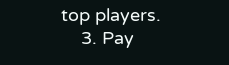top players.
    3. Pay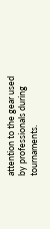attention to the gear used by professionals during tournaments.